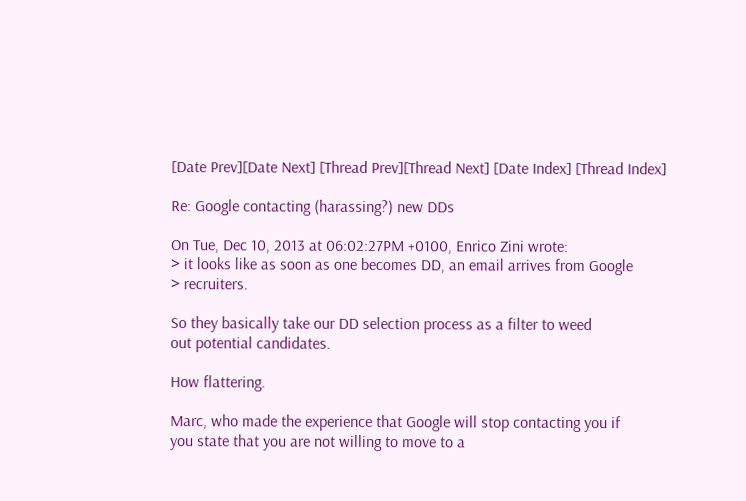[Date Prev][Date Next] [Thread Prev][Thread Next] [Date Index] [Thread Index]

Re: Google contacting (harassing?) new DDs

On Tue, Dec 10, 2013 at 06:02:27PM +0100, Enrico Zini wrote:
> it looks like as soon as one becomes DD, an email arrives from Google
> recruiters.

So they basically take our DD selection process as a filter to weed
out potential candidates.

How flattering.

Marc, who made the experience that Google will stop contacting you if
you state that you are not willing to move to a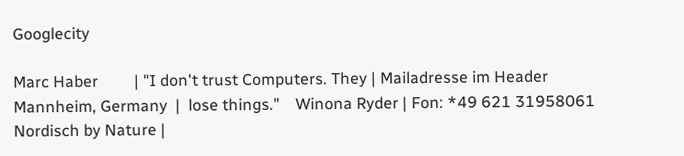Googlecity

Marc Haber         | "I don't trust Computers. They | Mailadresse im Header
Mannheim, Germany  |  lose things."    Winona Ryder | Fon: *49 621 31958061
Nordisch by Nature |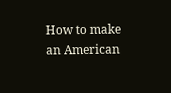How to make an American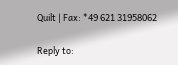Quilt | Fax: *49 621 31958062

Reply to: